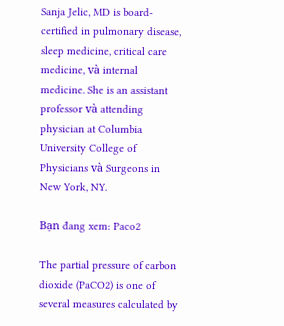Sanja Jelic, MD is board-certified in pulmonary disease, sleep medicine, critical care medicine, và internal medicine. She is an assistant professor và attending physician at Columbia University College of Physicians và Surgeons in New York, NY.

Bạn đang xem: Paco2

The partial pressure of carbon dioxide (PaCO2) is one of several measures calculated by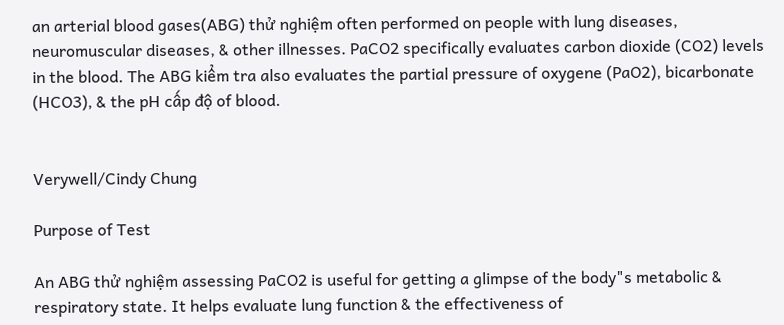an arterial blood gases(ABG) thử nghiệm often performed on people with lung diseases, neuromuscular diseases, & other illnesses. PaCO2 specifically evaluates carbon dioxide (CO2) levels in the blood. The ABG kiểm tra also evaluates the partial pressure of oxygene (PaO2), bicarbonate (HCO3), & the pH cấp độ of blood.


Verywell/Cindy Chung

Purpose of Test

An ABG thử nghiệm assessing PaCO2 is useful for getting a glimpse of the body"s metabolic & respiratory state. It helps evaluate lung function & the effectiveness of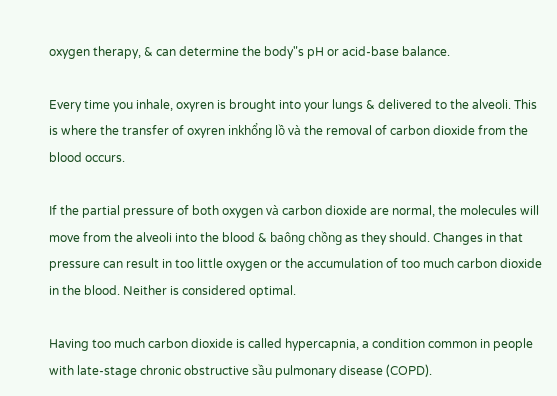oxygen therapy, & can determine the body"s pH or acid-base balance.

Every time you inhale, oxyren is brought into your lungs & delivered to the alveoli. This is where the transfer of oxyren inkhổng lồ và the removal of carbon dioxide from the blood occurs.

If the partial pressure of both oxygen và carbon dioxide are normal, the molecules will move from the alveoli into the blood & baông chồng as they should. Changes in that pressure can result in too little oxygen or the accumulation of too much carbon dioxide in the blood. Neither is considered optimal.

Having too much carbon dioxide is called hypercapnia, a condition common in people with late-stage chronic obstructive sầu pulmonary disease (COPD).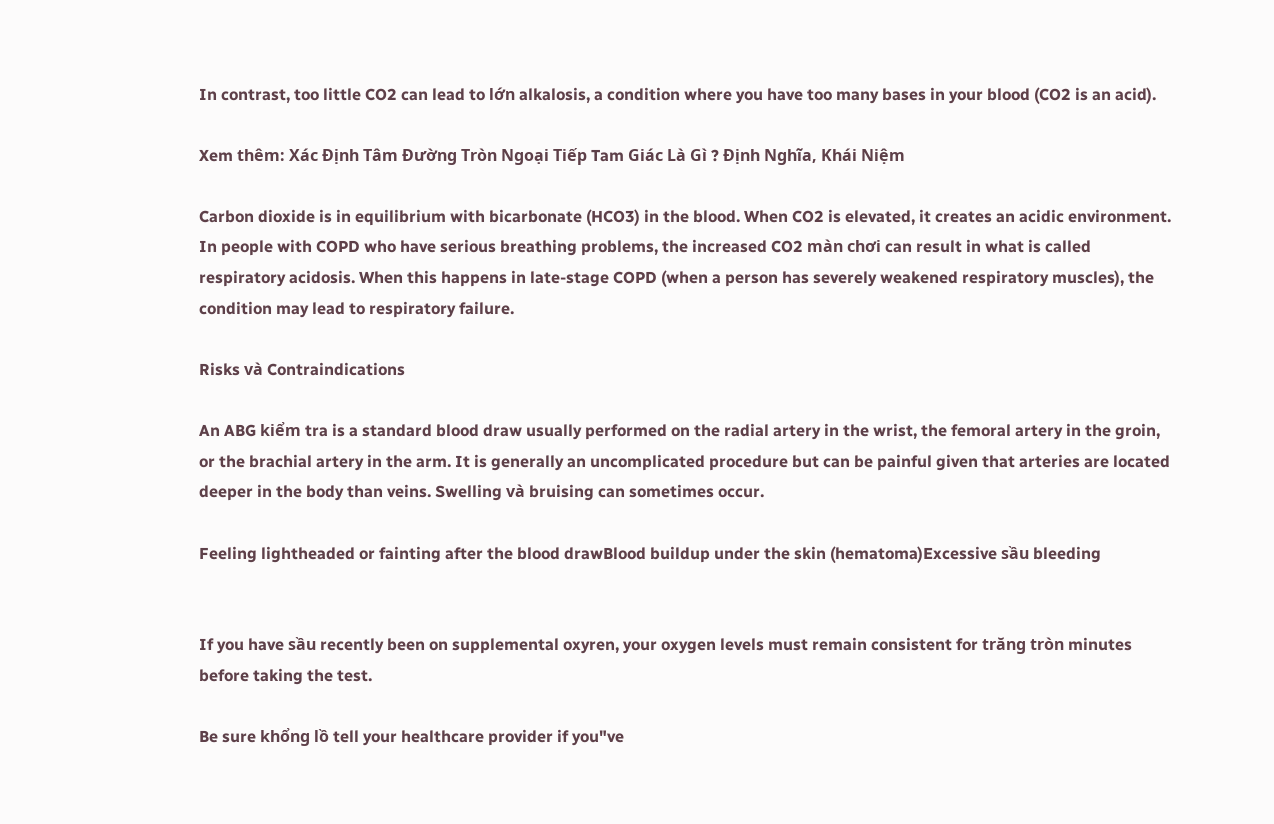In contrast, too little CO2 can lead to lớn alkalosis, a condition where you have too many bases in your blood (CO2 is an acid).

Xem thêm: Xác Định Tâm Đường Tròn Ngoại Tiếp Tam Giác Là Gì ? Định Nghĩa, Khái Niệm

Carbon dioxide is in equilibrium with bicarbonate (HCO3) in the blood. When CO2 is elevated, it creates an acidic environment. In people with COPD who have serious breathing problems, the increased CO2 màn chơi can result in what is called respiratory acidosis. When this happens in late-stage COPD (when a person has severely weakened respiratory muscles), the condition may lead to respiratory failure.

Risks và Contraindications

An ABG kiểm tra is a standard blood draw usually performed on the radial artery in the wrist, the femoral artery in the groin, or the brachial artery in the arm. It is generally an uncomplicated procedure but can be painful given that arteries are located deeper in the body than veins. Swelling và bruising can sometimes occur.

Feeling lightheaded or fainting after the blood drawBlood buildup under the skin (hematoma)Excessive sầu bleeding


If you have sầu recently been on supplemental oxyren, your oxygen levels must remain consistent for trăng tròn minutes before taking the test.

Be sure khổng lồ tell your healthcare provider if you"ve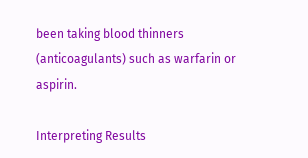been taking blood thinners (anticoagulants) such as warfarin or aspirin.

Interpreting Results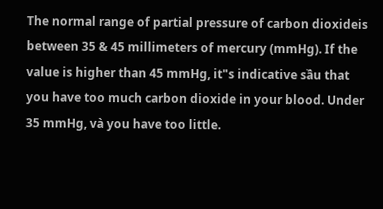The normal range of partial pressure of carbon dioxideis between 35 & 45 millimeters of mercury (mmHg). If the value is higher than 45 mmHg, it"s indicative sầu that you have too much carbon dioxide in your blood. Under 35 mmHg, và you have too little.